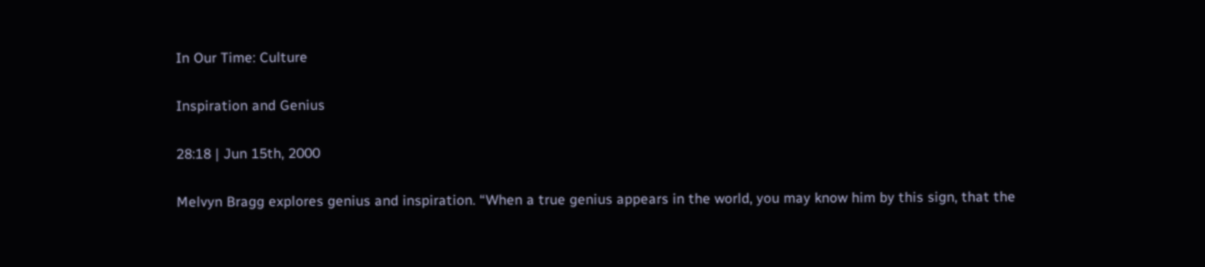In Our Time: Culture

Inspiration and Genius

28:18 | Jun 15th, 2000

Melvyn Bragg explores genius and inspiration. “When a true genius appears in the world, you may know him by this sign, that the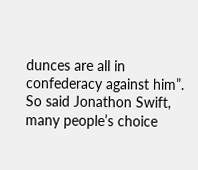dunces are all in confederacy against him”. So said Jonathon Swift, many people’s choice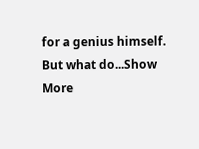for a genius himself. But what do...Show More